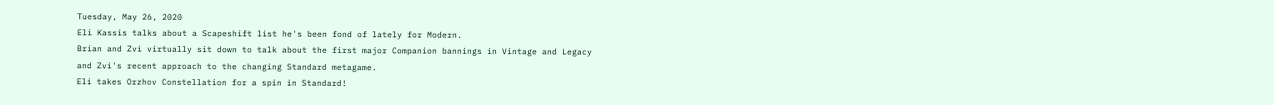Tuesday, May 26, 2020
Eli Kassis talks about a Scapeshift list he's been fond of lately for Modern.
Brian and Zvi virtually sit down to talk about the first major Companion bannings in Vintage and Legacy and Zvi's recent approach to the changing Standard metagame.
Eli takes Orzhov Constellation for a spin in Standard!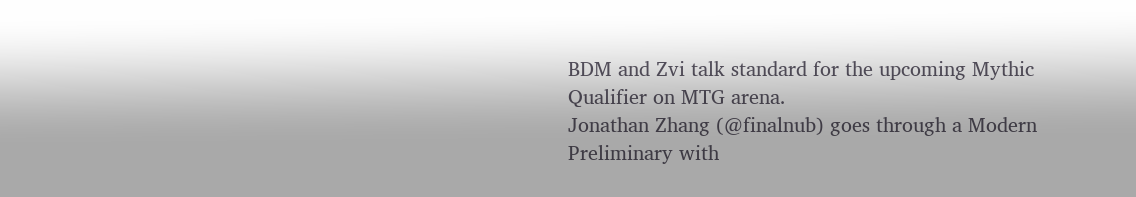BDM and Zvi talk standard for the upcoming Mythic Qualifier on MTG arena.
Jonathan Zhang (@finalnub) goes through a Modern Preliminary with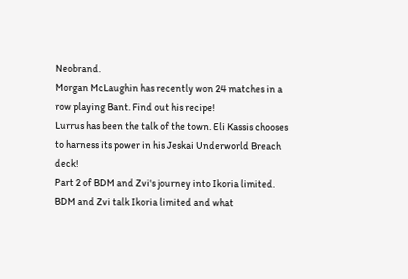Neobrand.
Morgan McLaughin has recently won 24 matches in a row playing Bant. Find out his recipe!
Lurrus has been the talk of the town. Eli Kassis chooses to harness its power in his Jeskai Underworld Breach deck!
Part 2 of BDM and Zvi's journey into Ikoria limited.
BDM and Zvi talk Ikoria limited and what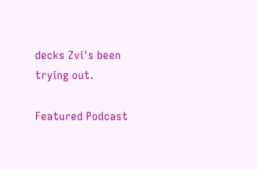decks Zvi's been trying out.

Featured Podcast